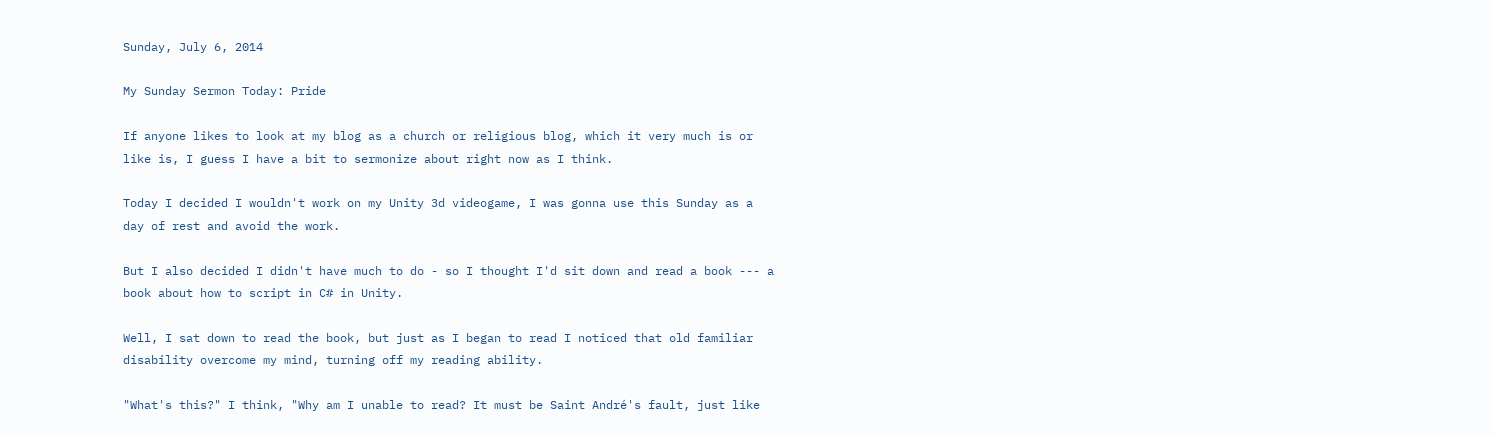Sunday, July 6, 2014

My Sunday Sermon Today: Pride

If anyone likes to look at my blog as a church or religious blog, which it very much is or like is, I guess I have a bit to sermonize about right now as I think.

Today I decided I wouldn't work on my Unity 3d videogame, I was gonna use this Sunday as a day of rest and avoid the work.

But I also decided I didn't have much to do - so I thought I'd sit down and read a book --- a book about how to script in C# in Unity.

Well, I sat down to read the book, but just as I began to read I noticed that old familiar disability overcome my mind, turning off my reading ability.

"What's this?" I think, "Why am I unable to read? It must be Saint André's fault, just like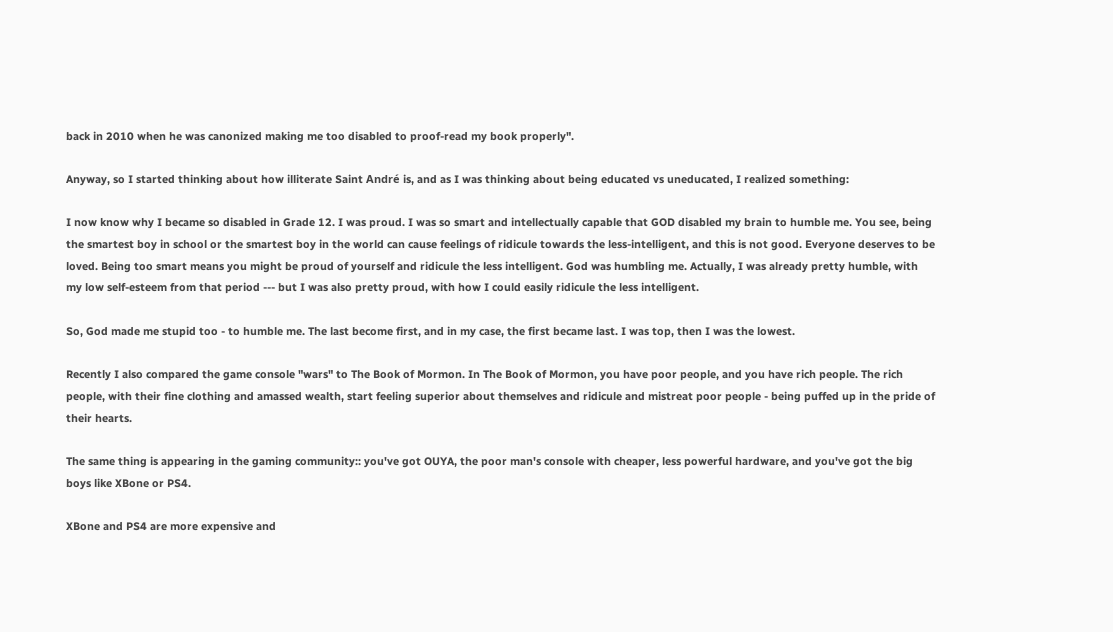back in 2010 when he was canonized making me too disabled to proof-read my book properly".

Anyway, so I started thinking about how illiterate Saint André is, and as I was thinking about being educated vs uneducated, I realized something:

I now know why I became so disabled in Grade 12. I was proud. I was so smart and intellectually capable that GOD disabled my brain to humble me. You see, being the smartest boy in school or the smartest boy in the world can cause feelings of ridicule towards the less-intelligent, and this is not good. Everyone deserves to be loved. Being too smart means you might be proud of yourself and ridicule the less intelligent. God was humbling me. Actually, I was already pretty humble, with my low self-esteem from that period --- but I was also pretty proud, with how I could easily ridicule the less intelligent.

So, God made me stupid too - to humble me. The last become first, and in my case, the first became last. I was top, then I was the lowest.

Recently I also compared the game console "wars" to The Book of Mormon. In The Book of Mormon, you have poor people, and you have rich people. The rich people, with their fine clothing and amassed wealth, start feeling superior about themselves and ridicule and mistreat poor people - being puffed up in the pride of their hearts.

The same thing is appearing in the gaming community:: you've got OUYA, the poor man's console with cheaper, less powerful hardware, and you've got the big boys like XBone or PS4.

XBone and PS4 are more expensive and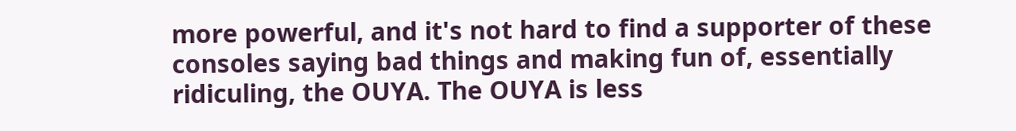more powerful, and it's not hard to find a supporter of these consoles saying bad things and making fun of, essentially ridiculing, the OUYA. The OUYA is less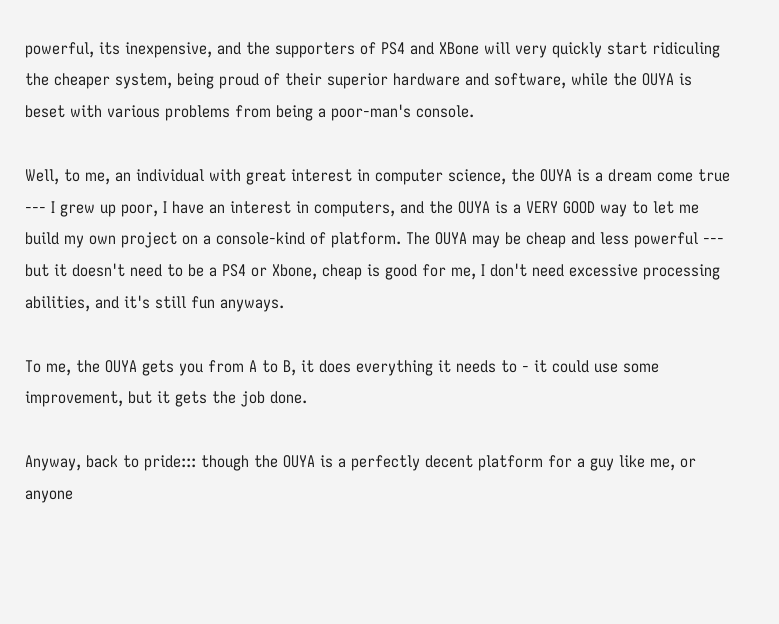powerful, its inexpensive, and the supporters of PS4 and XBone will very quickly start ridiculing the cheaper system, being proud of their superior hardware and software, while the OUYA is beset with various problems from being a poor-man's console.

Well, to me, an individual with great interest in computer science, the OUYA is a dream come true --- I grew up poor, I have an interest in computers, and the OUYA is a VERY GOOD way to let me build my own project on a console-kind of platform. The OUYA may be cheap and less powerful --- but it doesn't need to be a PS4 or Xbone, cheap is good for me, I don't need excessive processing abilities, and it's still fun anyways.

To me, the OUYA gets you from A to B, it does everything it needs to - it could use some improvement, but it gets the job done.

Anyway, back to pride::: though the OUYA is a perfectly decent platform for a guy like me, or anyone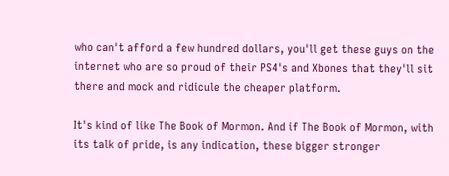who can't afford a few hundred dollars, you'll get these guys on the internet who are so proud of their PS4's and Xbones that they'll sit there and mock and ridicule the cheaper platform.

It's kind of like The Book of Mormon. And if The Book of Mormon, with its talk of pride, is any indication, these bigger stronger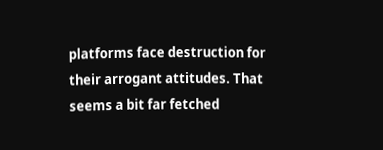platforms face destruction for their arrogant attitudes. That seems a bit far fetched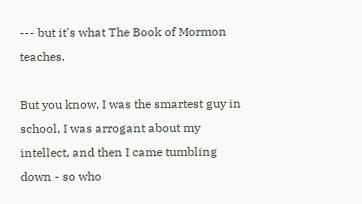--- but it's what The Book of Mormon teaches.

But you know, I was the smartest guy in school, I was arrogant about my intellect, and then I came tumbling down - so who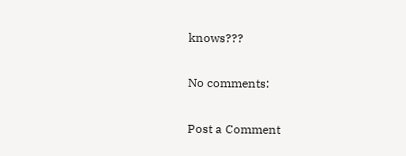knows???

No comments:

Post a Comment